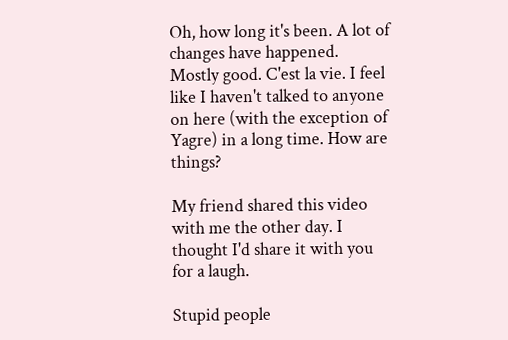Oh, how long it's been. A lot of changes have happened. Mostly good. C'est la vie. I feel like I haven't talked to anyone on here (with the exception of Yagre) in a long time. How are things?

My friend shared this video with me the other day. I thought I'd share it with you for a laugh.

Stupid people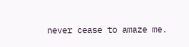never cease to amaze me.